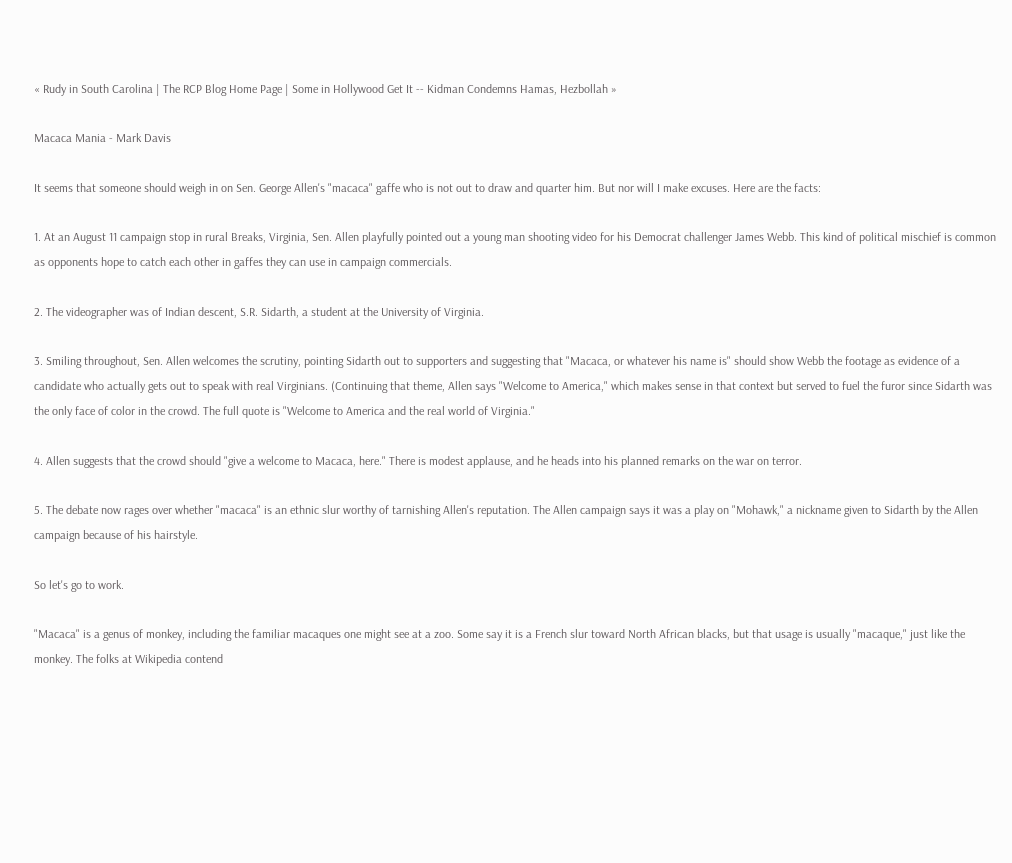« Rudy in South Carolina | The RCP Blog Home Page | Some in Hollywood Get It -- Kidman Condemns Hamas, Hezbollah »

Macaca Mania - Mark Davis

It seems that someone should weigh in on Sen. George Allen's "macaca" gaffe who is not out to draw and quarter him. But nor will I make excuses. Here are the facts:

1. At an August 11 campaign stop in rural Breaks, Virginia, Sen. Allen playfully pointed out a young man shooting video for his Democrat challenger James Webb. This kind of political mischief is common as opponents hope to catch each other in gaffes they can use in campaign commercials.

2. The videographer was of Indian descent, S.R. Sidarth, a student at the University of Virginia.

3. Smiling throughout, Sen. Allen welcomes the scrutiny, pointing Sidarth out to supporters and suggesting that "Macaca, or whatever his name is" should show Webb the footage as evidence of a candidate who actually gets out to speak with real Virginians. (Continuing that theme, Allen says "Welcome to America," which makes sense in that context but served to fuel the furor since Sidarth was the only face of color in the crowd. The full quote is "Welcome to America and the real world of Virginia."

4. Allen suggests that the crowd should "give a welcome to Macaca, here." There is modest applause, and he heads into his planned remarks on the war on terror.

5. The debate now rages over whether "macaca" is an ethnic slur worthy of tarnishing Allen's reputation. The Allen campaign says it was a play on "Mohawk," a nickname given to Sidarth by the Allen campaign because of his hairstyle.

So let's go to work.

"Macaca" is a genus of monkey, including the familiar macaques one might see at a zoo. Some say it is a French slur toward North African blacks, but that usage is usually "macaque," just like the monkey. The folks at Wikipedia contend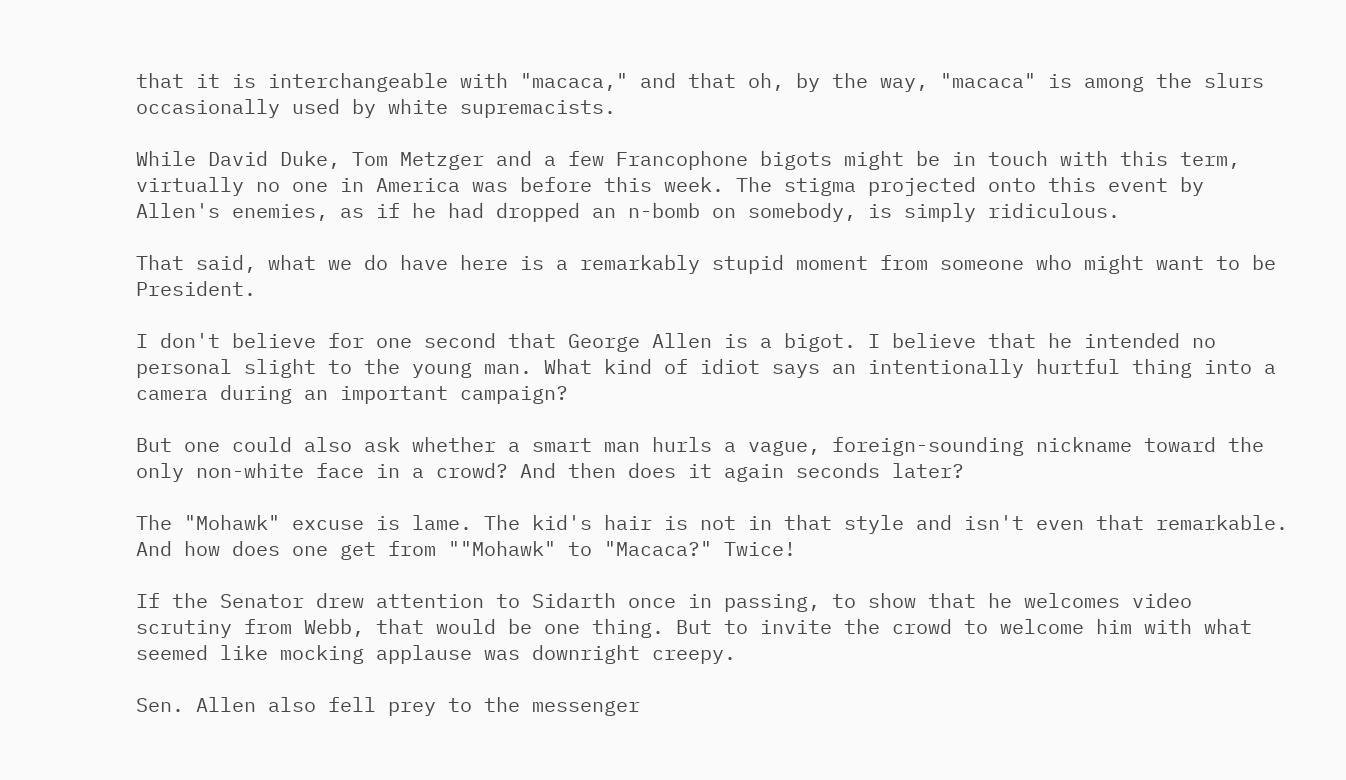that it is interchangeable with "macaca," and that oh, by the way, "macaca" is among the slurs occasionally used by white supremacists.

While David Duke, Tom Metzger and a few Francophone bigots might be in touch with this term, virtually no one in America was before this week. The stigma projected onto this event by Allen's enemies, as if he had dropped an n-bomb on somebody, is simply ridiculous.

That said, what we do have here is a remarkably stupid moment from someone who might want to be President.

I don't believe for one second that George Allen is a bigot. I believe that he intended no personal slight to the young man. What kind of idiot says an intentionally hurtful thing into a camera during an important campaign?

But one could also ask whether a smart man hurls a vague, foreign-sounding nickname toward the only non-white face in a crowd? And then does it again seconds later?

The "Mohawk" excuse is lame. The kid's hair is not in that style and isn't even that remarkable. And how does one get from ""Mohawk" to "Macaca?" Twice!

If the Senator drew attention to Sidarth once in passing, to show that he welcomes video scrutiny from Webb, that would be one thing. But to invite the crowd to welcome him with what seemed like mocking applause was downright creepy.

Sen. Allen also fell prey to the messenger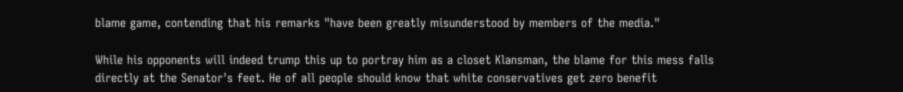blame game, contending that his remarks "have been greatly misunderstood by members of the media."

While his opponents will indeed trump this up to portray him as a closet Klansman, the blame for this mess falls directly at the Senator's feet. He of all people should know that white conservatives get zero benefit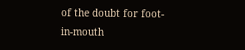of the doubt for foot-in-mouth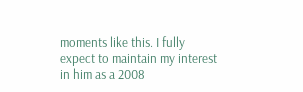moments like this. I fully expect to maintain my interest in him as a 2008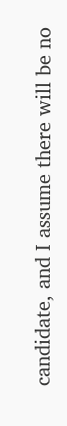candidate, and I assume there will be no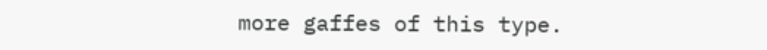more gaffes of this type.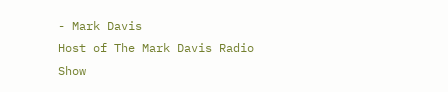- Mark Davis
Host of The Mark Davis Radio Show